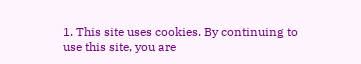1. This site uses cookies. By continuing to use this site, you are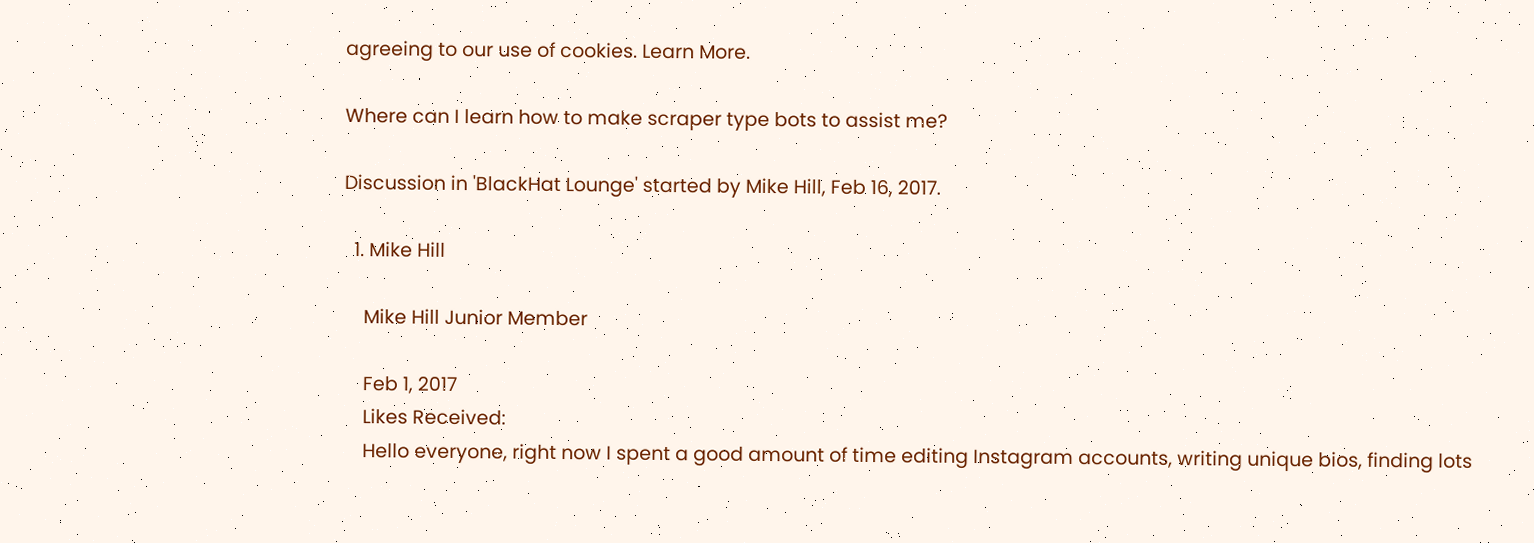agreeing to our use of cookies. Learn More.

Where can I learn how to make scraper type bots to assist me?

Discussion in 'BlackHat Lounge' started by Mike Hill, Feb 16, 2017.

  1. Mike Hill

    Mike Hill Junior Member

    Feb 1, 2017
    Likes Received:
    Hello everyone, right now I spent a good amount of time editing Instagram accounts, writing unique bios, finding lots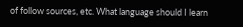of follow sources, etc. What language should I learn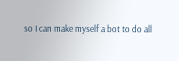so I can make myself a bot to do all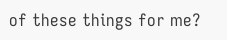of these things for me?